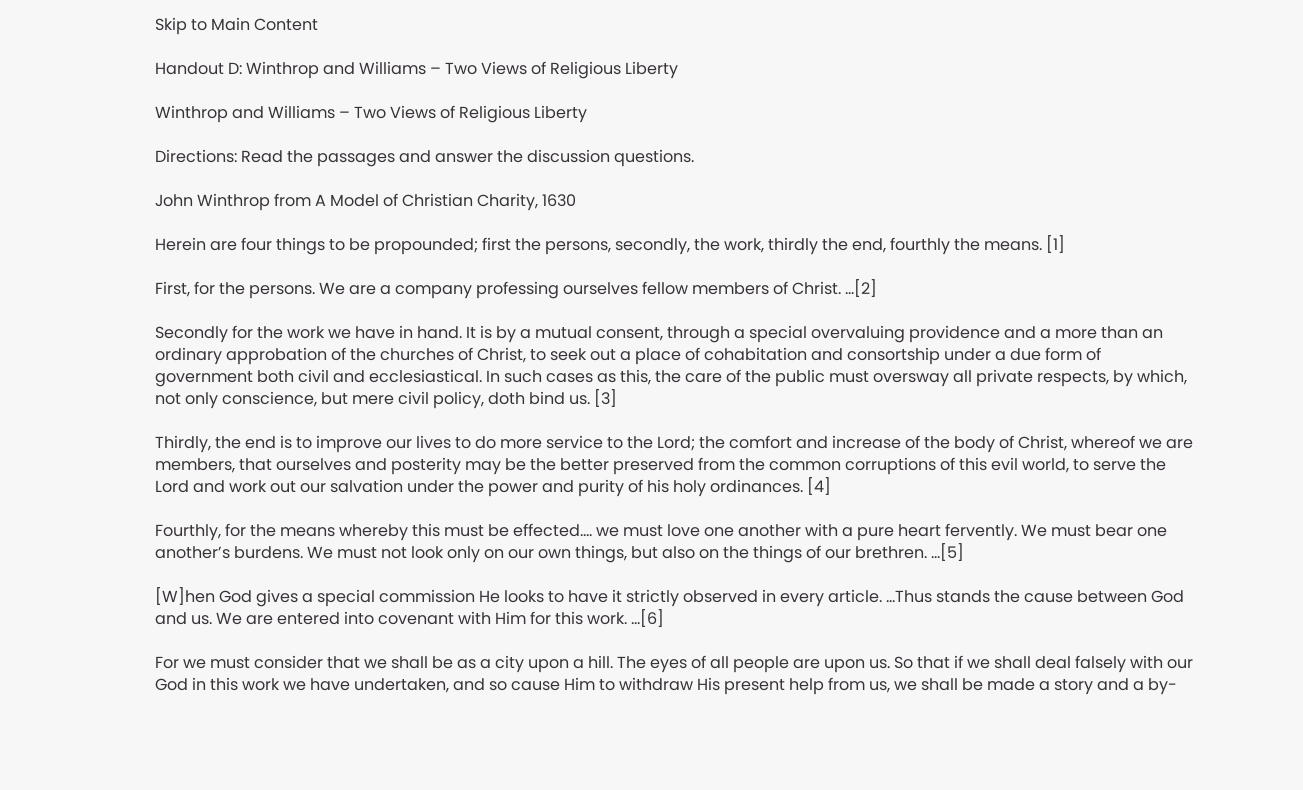Skip to Main Content

Handout D: Winthrop and Williams – Two Views of Religious Liberty

Winthrop and Williams – Two Views of Religious Liberty

Directions: Read the passages and answer the discussion questions.

John Winthrop from A Model of Christian Charity, 1630

Herein are four things to be propounded; first the persons, secondly, the work, thirdly the end, fourthly the means. [1]

First, for the persons. We are a company professing ourselves fellow members of Christ. …[2]

Secondly for the work we have in hand. It is by a mutual consent, through a special overvaluing providence and a more than an ordinary approbation of the churches of Christ, to seek out a place of cohabitation and consortship under a due form of government both civil and ecclesiastical. In such cases as this, the care of the public must oversway all private respects, by which, not only conscience, but mere civil policy, doth bind us. [3]

Thirdly, the end is to improve our lives to do more service to the Lord; the comfort and increase of the body of Christ, whereof we are members, that ourselves and posterity may be the better preserved from the common corruptions of this evil world, to serve the Lord and work out our salvation under the power and purity of his holy ordinances. [4]

Fourthly, for the means whereby this must be effected…. we must love one another with a pure heart fervently. We must bear one another’s burdens. We must not look only on our own things, but also on the things of our brethren. …[5]

[W]hen God gives a special commission He looks to have it strictly observed in every article. …Thus stands the cause between God and us. We are entered into covenant with Him for this work. …[6]

For we must consider that we shall be as a city upon a hill. The eyes of all people are upon us. So that if we shall deal falsely with our God in this work we have undertaken, and so cause Him to withdraw His present help from us, we shall be made a story and a by-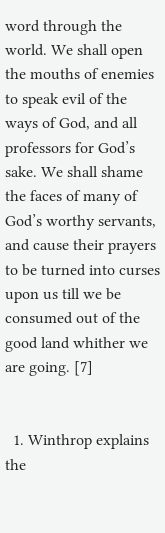word through the world. We shall open the mouths of enemies to speak evil of the ways of God, and all professors for God’s sake. We shall shame the faces of many of God’s worthy servants, and cause their prayers to be turned into curses upon us till we be consumed out of the good land whither we are going. [7]


  1. Winthrop explains the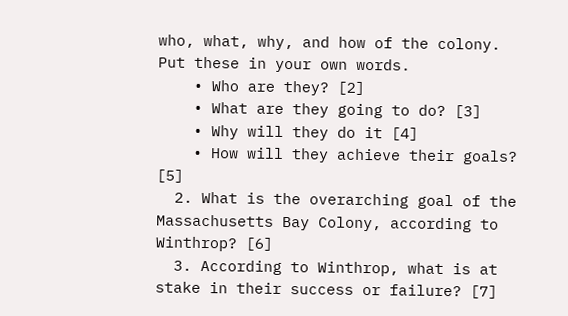who, what, why, and how of the colony. Put these in your own words.
    • Who are they? [2]
    • What are they going to do? [3]
    • Why will they do it [4]
    • How will they achieve their goals? [5]
  2. What is the overarching goal of the Massachusetts Bay Colony, according to Winthrop? [6]
  3. According to Winthrop, what is at stake in their success or failure? [7]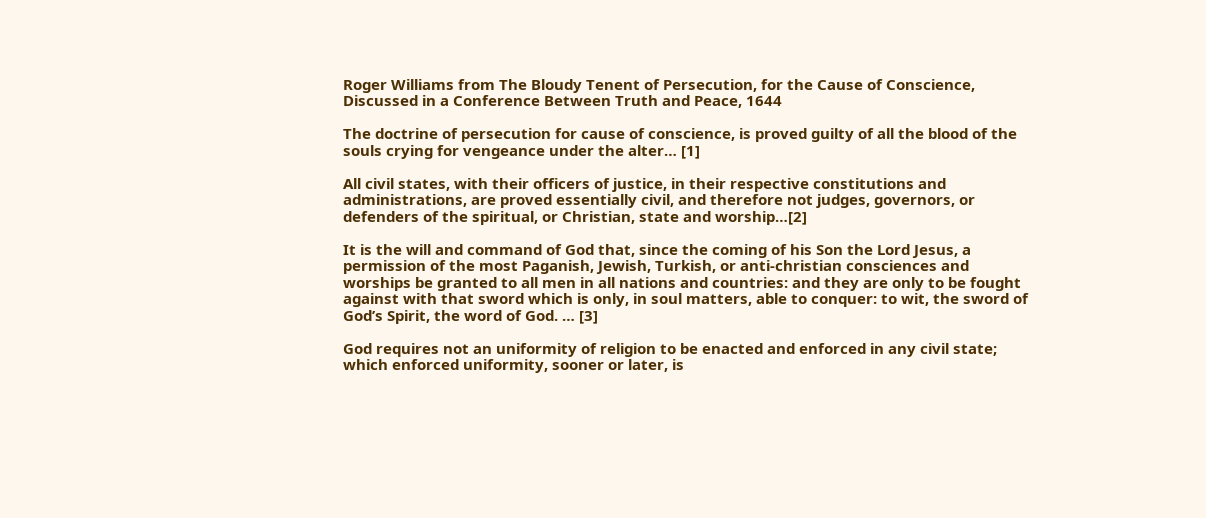Roger Williams from The Bloudy Tenent of Persecution, for the Cause of Conscience, Discussed in a Conference Between Truth and Peace, 1644

The doctrine of persecution for cause of conscience, is proved guilty of all the blood of the souls crying for vengeance under the alter… [1]

All civil states, with their officers of justice, in their respective constitutions and administrations, are proved essentially civil, and therefore not judges, governors, or defenders of the spiritual, or Christian, state and worship…[2]

It is the will and command of God that, since the coming of his Son the Lord Jesus, a permission of the most Paganish, Jewish, Turkish, or anti-christian consciences and worships be granted to all men in all nations and countries: and they are only to be fought against with that sword which is only, in soul matters, able to conquer: to wit, the sword of God’s Spirit, the word of God. … [3]

God requires not an uniformity of religion to be enacted and enforced in any civil state; which enforced uniformity, sooner or later, is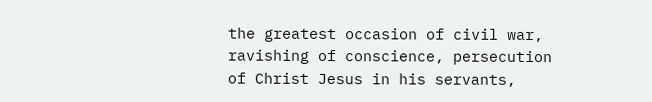the greatest occasion of civil war, ravishing of conscience, persecution of Christ Jesus in his servants,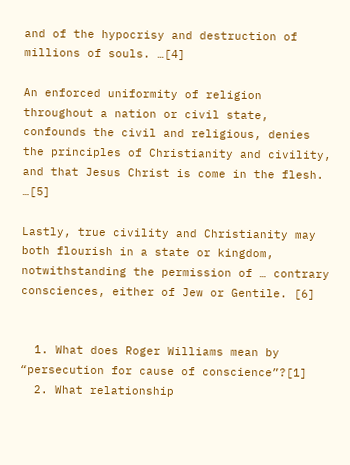and of the hypocrisy and destruction of millions of souls. …[4]

An enforced uniformity of religion throughout a nation or civil state, confounds the civil and religious, denies the principles of Christianity and civility, and that Jesus Christ is come in the flesh. …[5]

Lastly, true civility and Christianity may both flourish in a state or kingdom, notwithstanding the permission of … contrary consciences, either of Jew or Gentile. [6]


  1. What does Roger Williams mean by “persecution for cause of conscience”?[1]
  2. What relationship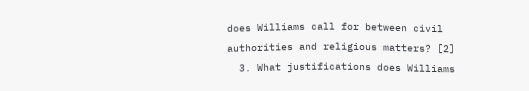does Williams call for between civil authorities and religious matters? [2]
  3. What justifications does Williams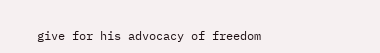give for his advocacy of freedom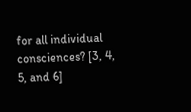for all individual consciences? [3, 4, 5, and 6]